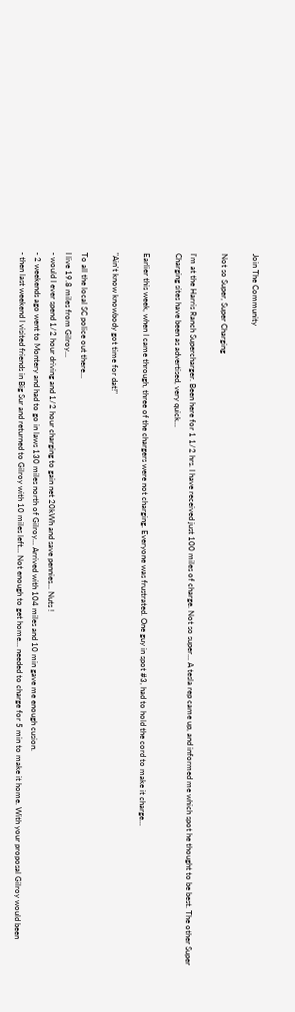Join The Community

Not so Super, Super Charging

I'm at the Harris Ranch Supercharger. Been here for 1 1/2 hrs. I have received just 100 miles of charge. Not so super... A tesla rep came up, and informed me which spot he thought to be best. The other Super Charging sites have been as advertised, very quick...

Earlier this week, when I came through, three of the chargers were not charging. Everyone was frustrated. One guy in spot #3, had to hold the cord to make it charge...

"Ain't know knowbody got time for dat!"

To all the local SC police out there...
I live 19.8 miles from Gilroy...
- would I ever spend 1/2 hour driving and 1/2 hour charging to gain net 20kWh and save pennies... Nuts !
- 2 weekends ago went to Montery and had to go in laws 130 miles north of Gilroy... Arrived with 104 miles and 10 min gave me enough cusion.
- then last weekend I visited friends in Big Sur and returned to Gilroy with 10 miles left... Not enough to get home... needed to charge for 5 min to make it home. With your proposal Gilroy would been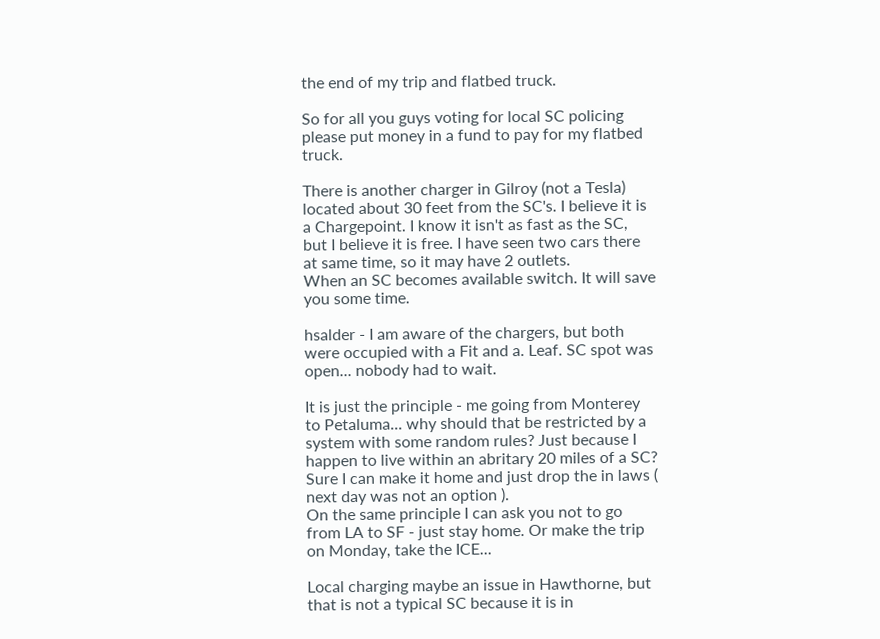the end of my trip and flatbed truck.

So for all you guys voting for local SC policing please put money in a fund to pay for my flatbed truck.

There is another charger in Gilroy (not a Tesla) located about 30 feet from the SC's. I believe it is a Chargepoint. I know it isn't as fast as the SC, but I believe it is free. I have seen two cars there at same time, so it may have 2 outlets.
When an SC becomes available switch. It will save you some time.

hsalder - I am aware of the chargers, but both were occupied with a Fit and a. Leaf. SC spot was open... nobody had to wait.

It is just the principle - me going from Monterey to Petaluma... why should that be restricted by a system with some random rules? Just because I happen to live within an abritary 20 miles of a SC? Sure I can make it home and just drop the in laws ( next day was not an option ).
On the same principle I can ask you not to go from LA to SF - just stay home. Or make the trip on Monday, take the ICE...

Local charging maybe an issue in Hawthorne, but that is not a typical SC because it is in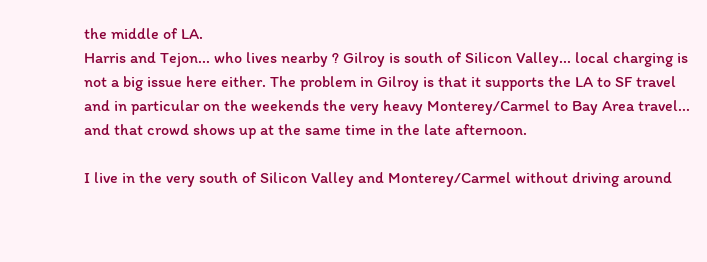the middle of LA.
Harris and Tejon... who lives nearby ? Gilroy is south of Silicon Valley... local charging is not a big issue here either. The problem in Gilroy is that it supports the LA to SF travel and in particular on the weekends the very heavy Monterey/Carmel to Bay Area travel... and that crowd shows up at the same time in the late afternoon.

I live in the very south of Silicon Valley and Monterey/Carmel without driving around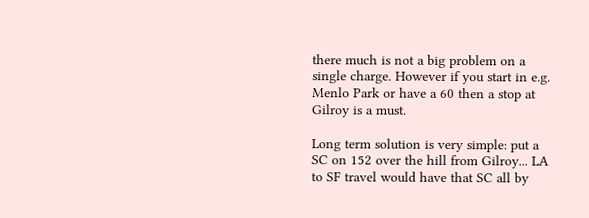there much is not a big problem on a single charge. However if you start in e.g. Menlo Park or have a 60 then a stop at Gilroy is a must.

Long term solution is very simple: put a SC on 152 over the hill from Gilroy... LA to SF travel would have that SC all by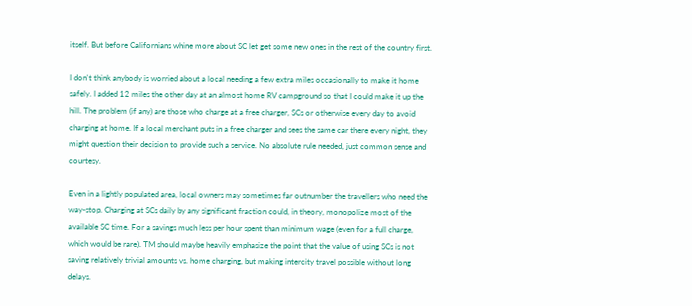itself. But before Californians whine more about SC let get some new ones in the rest of the country first.

I don't think anybody is worried about a local needing a few extra miles occasionally to make it home safely. I added 12 miles the other day at an almost home RV campground so that I could make it up the hill. The problem (if any) are those who charge at a free charger, SCs or otherwise every day to avoid charging at home. If a local merchant puts in a free charger and sees the same car there every night, they might question their decision to provide such a service. No absolute rule needed, just common sense and courtesy.

Even in a lightly populated area, local owners may sometimes far outnumber the travellers who need the way-stop. Charging at SCs daily by any significant fraction could, in theory, monopolize most of the available SC time. For a savings much less per hour spent than minimum wage (even for a full charge, which would be rare). TM should maybe heavily emphasize the point that the value of using SCs is not saving relatively trivial amounts vs. home charging, but making intercity travel possible without long delays.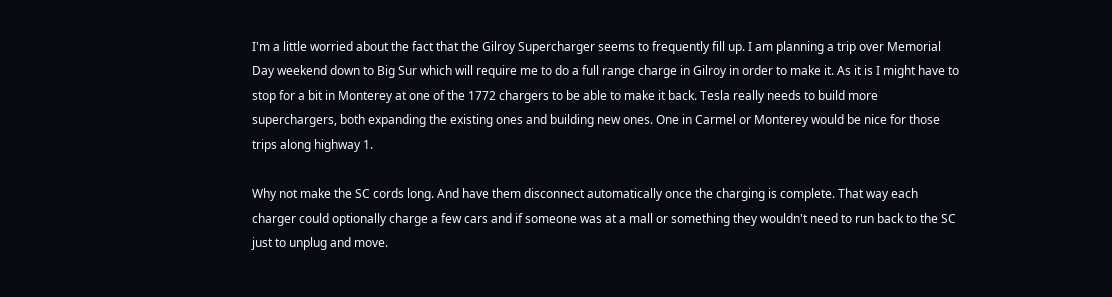I'm a little worried about the fact that the Gilroy Supercharger seems to frequently fill up. I am planning a trip over Memorial Day weekend down to Big Sur which will require me to do a full range charge in Gilroy in order to make it. As it is I might have to stop for a bit in Monterey at one of the 1772 chargers to be able to make it back. Tesla really needs to build more superchargers, both expanding the existing ones and building new ones. One in Carmel or Monterey would be nice for those trips along highway 1.

Why not make the SC cords long. And have them disconnect automatically once the charging is complete. That way each charger could optionally charge a few cars and if someone was at a mall or something they wouldn't need to run back to the SC just to unplug and move.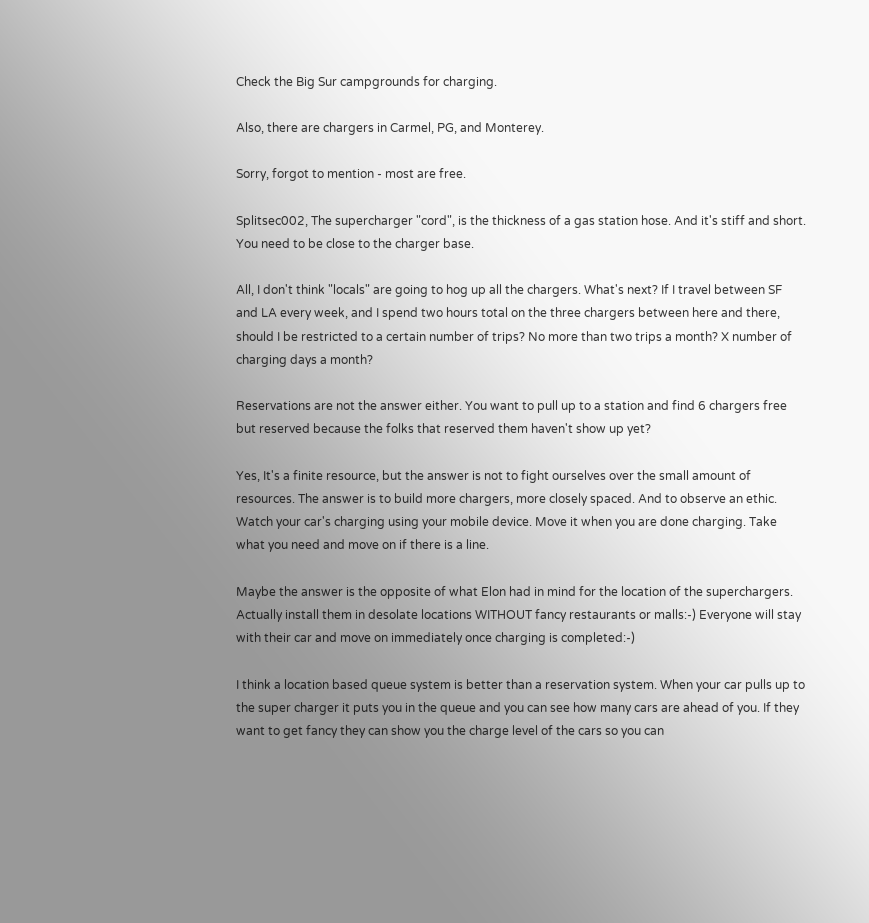Check the Big Sur campgrounds for charging.

Also, there are chargers in Carmel, PG, and Monterey.

Sorry, forgot to mention - most are free.

Splitsec002, The supercharger "cord", is the thickness of a gas station hose. And it's stiff and short. You need to be close to the charger base.

All, I don't think "locals" are going to hog up all the chargers. What's next? If I travel between SF and LA every week, and I spend two hours total on the three chargers between here and there, should I be restricted to a certain number of trips? No more than two trips a month? X number of charging days a month?

Reservations are not the answer either. You want to pull up to a station and find 6 chargers free but reserved because the folks that reserved them haven't show up yet?

Yes, It's a finite resource, but the answer is not to fight ourselves over the small amount of resources. The answer is to build more chargers, more closely spaced. And to observe an ethic. Watch your car's charging using your mobile device. Move it when you are done charging. Take what you need and move on if there is a line.

Maybe the answer is the opposite of what Elon had in mind for the location of the superchargers. Actually install them in desolate locations WITHOUT fancy restaurants or malls:-) Everyone will stay with their car and move on immediately once charging is completed:-)

I think a location based queue system is better than a reservation system. When your car pulls up to the super charger it puts you in the queue and you can see how many cars are ahead of you. If they want to get fancy they can show you the charge level of the cars so you can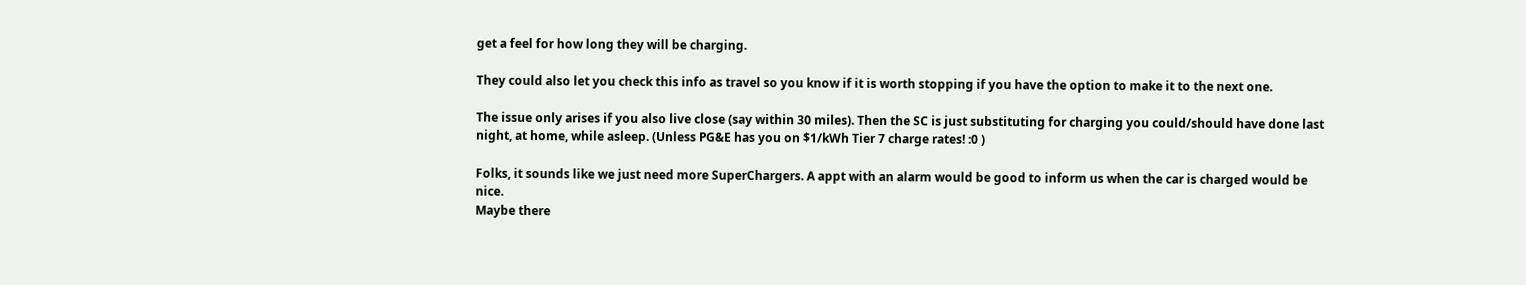get a feel for how long they will be charging.

They could also let you check this info as travel so you know if it is worth stopping if you have the option to make it to the next one.

The issue only arises if you also live close (say within 30 miles). Then the SC is just substituting for charging you could/should have done last night, at home, while asleep. (Unless PG&E has you on $1/kWh Tier 7 charge rates! :0 )

Folks, it sounds like we just need more SuperChargers. A appt with an alarm would be good to inform us when the car is charged would be nice.
Maybe there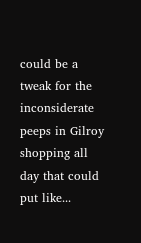could be a tweak for the inconsiderate peeps in Gilroy shopping all day that could put like...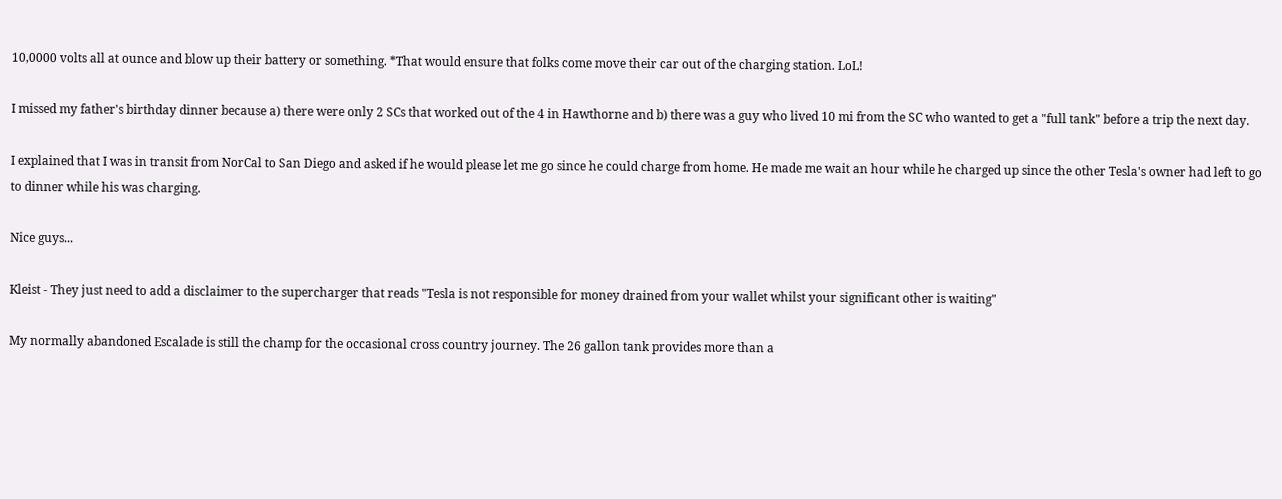10,0000 volts all at ounce and blow up their battery or something. *That would ensure that folks come move their car out of the charging station. LoL!

I missed my father's birthday dinner because a) there were only 2 SCs that worked out of the 4 in Hawthorne and b) there was a guy who lived 10 mi from the SC who wanted to get a "full tank" before a trip the next day.

I explained that I was in transit from NorCal to San Diego and asked if he would please let me go since he could charge from home. He made me wait an hour while he charged up since the other Tesla's owner had left to go to dinner while his was charging.

Nice guys...

Kleist - They just need to add a disclaimer to the supercharger that reads "Tesla is not responsible for money drained from your wallet whilst your significant other is waiting"

My normally abandoned Escalade is still the champ for the occasional cross country journey. The 26 gallon tank provides more than a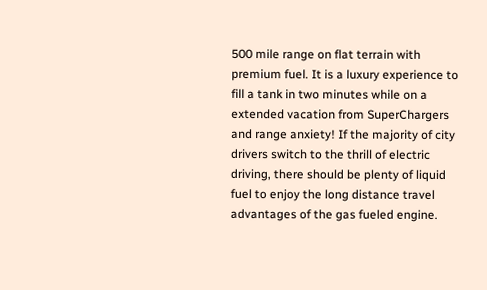500 mile range on flat terrain with premium fuel. It is a luxury experience to fill a tank in two minutes while on a extended vacation from SuperChargers and range anxiety! If the majority of city drivers switch to the thrill of electric driving, there should be plenty of liquid fuel to enjoy the long distance travel advantages of the gas fueled engine.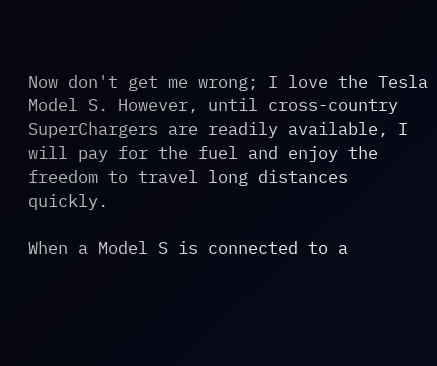Now don't get me wrong; I love the Tesla Model S. However, until cross-country SuperChargers are readily available, I will pay for the fuel and enjoy the freedom to travel long distances quickly.

When a Model S is connected to a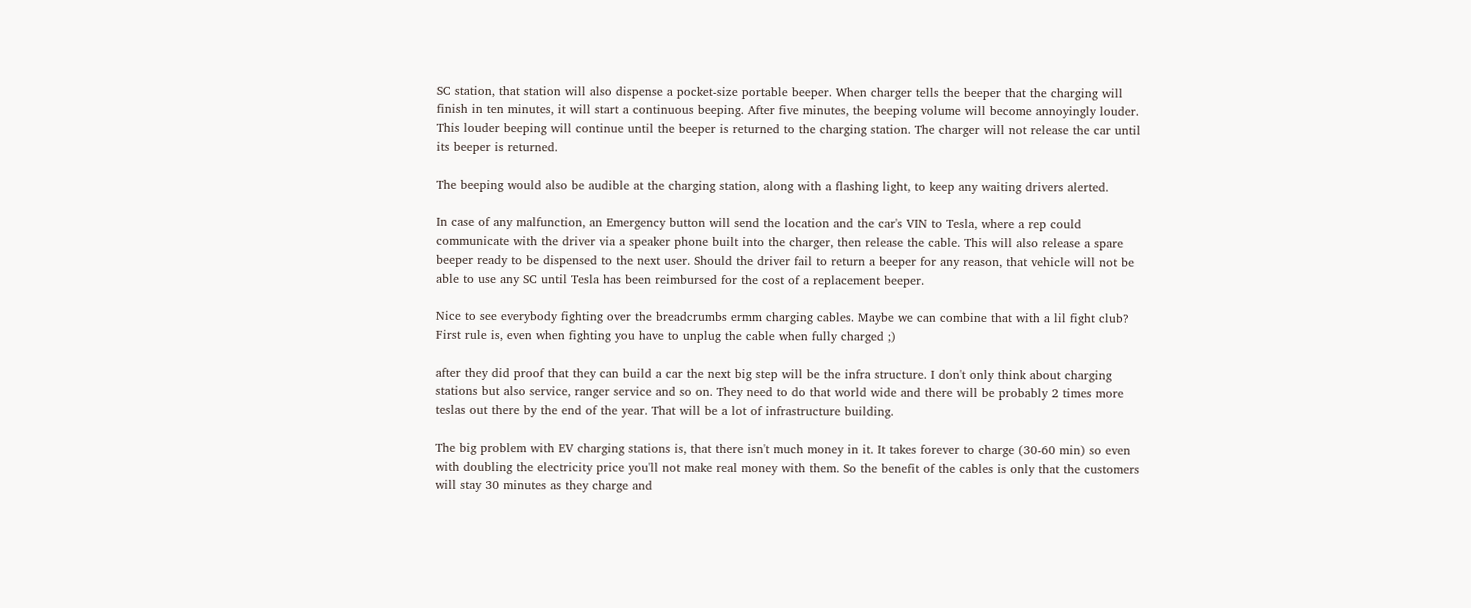SC station, that station will also dispense a pocket-size portable beeper. When charger tells the beeper that the charging will finish in ten minutes, it will start a continuous beeping. After five minutes, the beeping volume will become annoyingly louder. This louder beeping will continue until the beeper is returned to the charging station. The charger will not release the car until its beeper is returned.

The beeping would also be audible at the charging station, along with a flashing light, to keep any waiting drivers alerted.

In case of any malfunction, an Emergency button will send the location and the car's VIN to Tesla, where a rep could communicate with the driver via a speaker phone built into the charger, then release the cable. This will also release a spare beeper ready to be dispensed to the next user. Should the driver fail to return a beeper for any reason, that vehicle will not be able to use any SC until Tesla has been reimbursed for the cost of a replacement beeper.

Nice to see everybody fighting over the breadcrumbs ermm charging cables. Maybe we can combine that with a lil fight club? First rule is, even when fighting you have to unplug the cable when fully charged ;)

after they did proof that they can build a car the next big step will be the infra structure. I don't only think about charging stations but also service, ranger service and so on. They need to do that world wide and there will be probably 2 times more teslas out there by the end of the year. That will be a lot of infrastructure building.

The big problem with EV charging stations is, that there isn't much money in it. It takes forever to charge (30-60 min) so even with doubling the electricity price you'll not make real money with them. So the benefit of the cables is only that the customers will stay 30 minutes as they charge and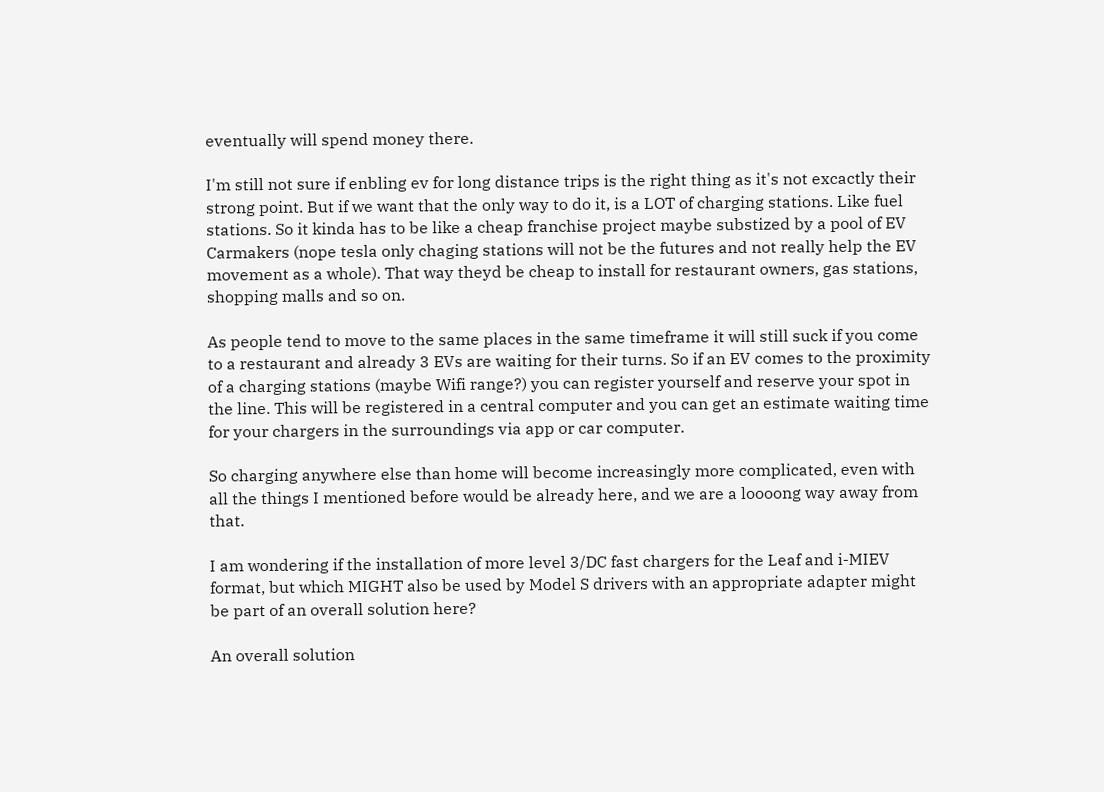eventually will spend money there.

I'm still not sure if enbling ev for long distance trips is the right thing as it's not excactly their strong point. But if we want that the only way to do it, is a LOT of charging stations. Like fuel stations. So it kinda has to be like a cheap franchise project maybe substized by a pool of EV Carmakers (nope tesla only chaging stations will not be the futures and not really help the EV movement as a whole). That way theyd be cheap to install for restaurant owners, gas stations, shopping malls and so on.

As people tend to move to the same places in the same timeframe it will still suck if you come to a restaurant and already 3 EVs are waiting for their turns. So if an EV comes to the proximity of a charging stations (maybe Wifi range?) you can register yourself and reserve your spot in the line. This will be registered in a central computer and you can get an estimate waiting time for your chargers in the surroundings via app or car computer.

So charging anywhere else than home will become increasingly more complicated, even with all the things I mentioned before would be already here, and we are a loooong way away from that.

I am wondering if the installation of more level 3/DC fast chargers for the Leaf and i-MIEV format, but which MIGHT also be used by Model S drivers with an appropriate adapter might be part of an overall solution here?

An overall solution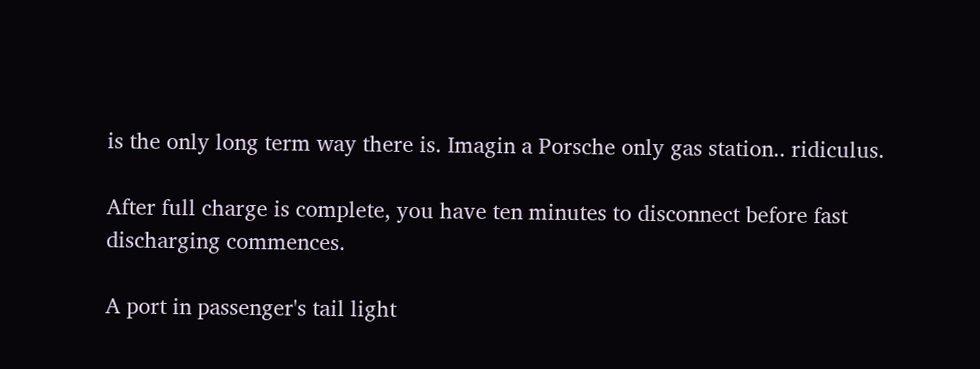is the only long term way there is. Imagin a Porsche only gas station.. ridiculus.

After full charge is complete, you have ten minutes to disconnect before fast discharging commences.

A port in passenger's tail light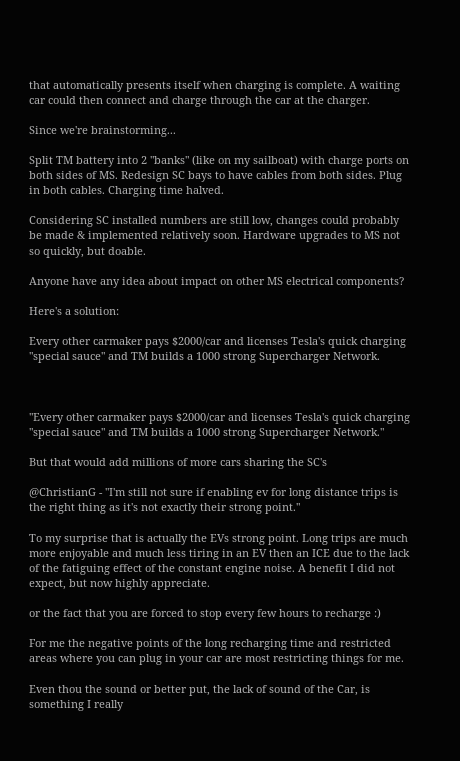that automatically presents itself when charging is complete. A waiting car could then connect and charge through the car at the charger.

Since we're brainstorming...

Split TM battery into 2 "banks" (like on my sailboat) with charge ports on both sides of MS. Redesign SC bays to have cables from both sides. Plug in both cables. Charging time halved.

Considering SC installed numbers are still low, changes could probably be made & implemented relatively soon. Hardware upgrades to MS not so quickly, but doable.

Anyone have any idea about impact on other MS electrical components?

Here's a solution:

Every other carmaker pays $2000/car and licenses Tesla's quick charging "special sauce" and TM builds a 1000 strong Supercharger Network.



"Every other carmaker pays $2000/car and licenses Tesla's quick charging "special sauce" and TM builds a 1000 strong Supercharger Network."

But that would add millions of more cars sharing the SC's

@ChristianG - "I'm still not sure if enabling ev for long distance trips is the right thing as it's not exactly their strong point."

To my surprise that is actually the EVs strong point. Long trips are much more enjoyable and much less tiring in an EV then an ICE due to the lack of the fatiguing effect of the constant engine noise. A benefit I did not expect, but now highly appreciate.

or the fact that you are forced to stop every few hours to recharge :)

For me the negative points of the long recharging time and restricted areas where you can plug in your car are most restricting things for me.

Even thou the sound or better put, the lack of sound of the Car, is something I really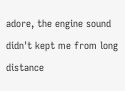adore, the engine sound didn't kept me from long distance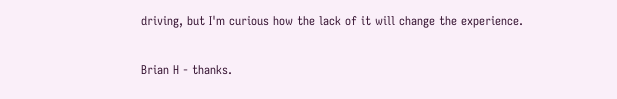driving, but I'm curious how the lack of it will change the experience.

Brian H - thanks.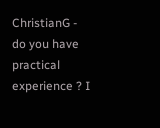ChristianG - do you have practical experience ? I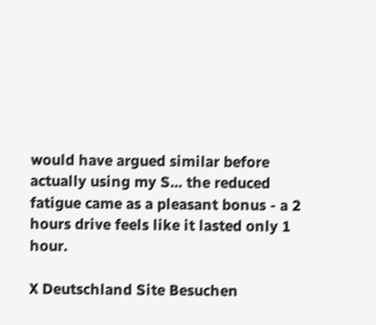would have argued similar before actually using my S... the reduced fatigue came as a pleasant bonus - a 2 hours drive feels like it lasted only 1 hour.

X Deutschland Site Besuchen